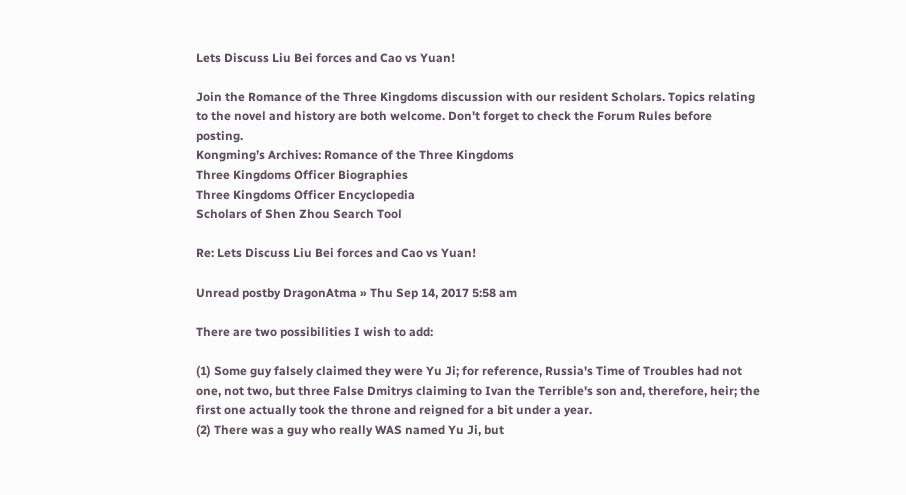Lets Discuss Liu Bei forces and Cao vs Yuan!

Join the Romance of the Three Kingdoms discussion with our resident Scholars. Topics relating to the novel and history are both welcome. Don't forget to check the Forum Rules before posting.
Kongming’s Archives: Romance of the Three Kingdoms
Three Kingdoms Officer Biographies
Three Kingdoms Officer Encyclopedia
Scholars of Shen Zhou Search Tool

Re: Lets Discuss Liu Bei forces and Cao vs Yuan!

Unread postby DragonAtma » Thu Sep 14, 2017 5:58 am

There are two possibilities I wish to add:

(1) Some guy falsely claimed they were Yu Ji; for reference, Russia's Time of Troubles had not one, not two, but three False Dmitrys claiming to Ivan the Terrible's son and, therefore, heir; the first one actually took the throne and reigned for a bit under a year.
(2) There was a guy who really WAS named Yu Ji, but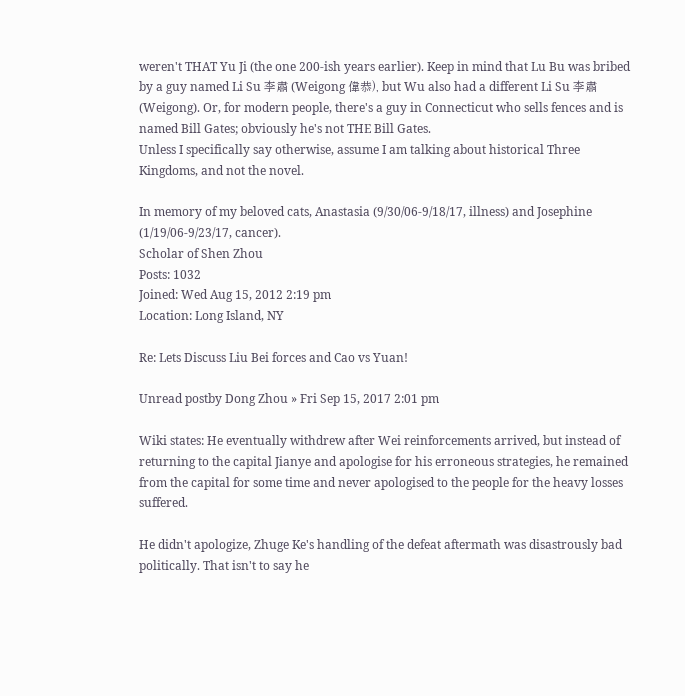weren't THAT Yu Ji (the one 200-ish years earlier). Keep in mind that Lu Bu was bribed by a guy named Li Su 李肅 (Weigong 偉恭), but Wu also had a different Li Su 李肅 (Weigong). Or, for modern people, there's a guy in Connecticut who sells fences and is named Bill Gates; obviously he's not THE Bill Gates.
Unless I specifically say otherwise, assume I am talking about historical Three Kingdoms, and not the novel.

In memory of my beloved cats, Anastasia (9/30/06-9/18/17, illness) and Josephine (1/19/06-9/23/17, cancer).
Scholar of Shen Zhou
Posts: 1032
Joined: Wed Aug 15, 2012 2:19 pm
Location: Long Island, NY

Re: Lets Discuss Liu Bei forces and Cao vs Yuan!

Unread postby Dong Zhou » Fri Sep 15, 2017 2:01 pm

Wiki states: He eventually withdrew after Wei reinforcements arrived, but instead of returning to the capital Jianye and apologise for his erroneous strategies, he remained from the capital for some time and never apologised to the people for the heavy losses suffered.

He didn't apologize, Zhuge Ke's handling of the defeat aftermath was disastrously bad politically. That isn't to say he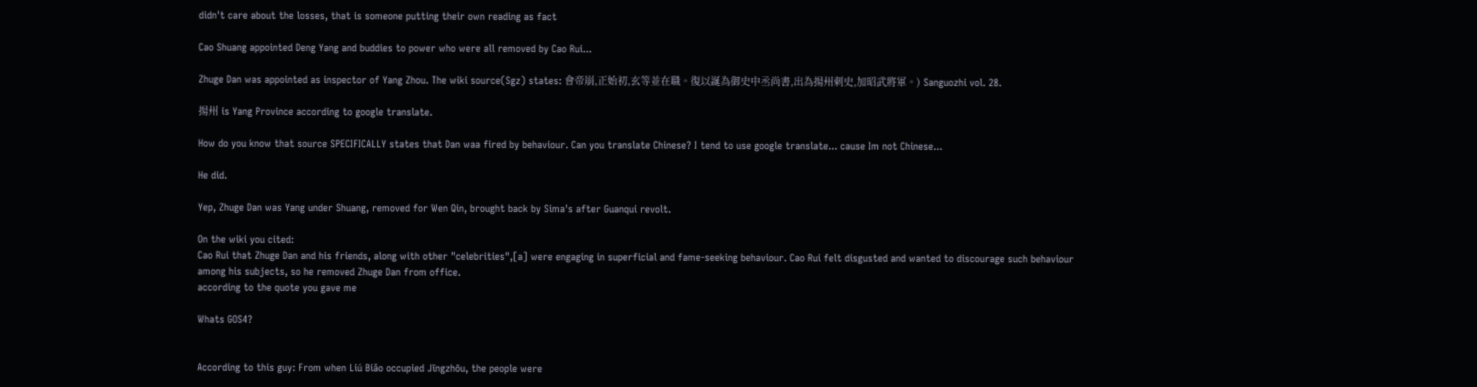didn't care about the losses, that is someone putting their own reading as fact

Cao Shuang appointed Deng Yang and buddies to power who were all removed by Cao Rui...

Zhuge Dan was appointed as inspector of Yang Zhou. The wiki source(Sgz) states: 會帝崩,正始初,玄等並在職。復以誕為御史中丞尚書,出為揚州刺史,加昭武將軍。) Sanguozhi vol. 28.

揚州 is Yang Province according to google translate.

How do you know that source SPECIFICALLY states that Dan waa fired by behaviour. Can you translate Chinese? I tend to use google translate... cause Im not Chinese...

He did.

Yep, Zhuge Dan was Yang under Shuang, removed for Wen Qin, brought back by Sima's after Guanqui revolt.

On the wiki you cited:
Cao Rui that Zhuge Dan and his friends, along with other "celebrities",[a] were engaging in superficial and fame-seeking behaviour. Cao Rui felt disgusted and wanted to discourage such behaviour among his subjects, so he removed Zhuge Dan from office.
according to the quote you gave me

Whats GOS4?


According to this guy: From when Liú Biǎo occupied Jīngzhōu, the people were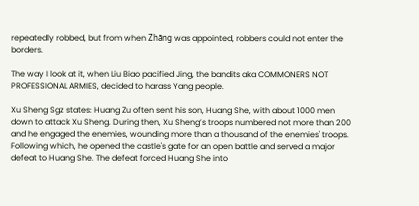repeatedly robbed, but from when Zhāng was appointed, robbers could not enter the borders.

The way I look at it, when Liu Biao pacified Jing, the bandits aka COMMONERS NOT PROFESSIONAL ARMIES, decided to harass Yang people.

Xu Sheng Sgz states: Huang Zu often sent his son, Huang She, with about 1000 men down to attack Xu Sheng. During then, Xu Sheng’s troops numbered not more than 200 and he engaged the enemies, wounding more than a thousand of the enemies' troops. Following which, he opened the castle's gate for an open battle and served a major defeat to Huang She. The defeat forced Huang She into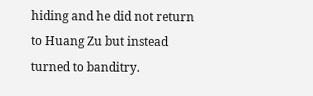hiding and he did not return to Huang Zu but instead turned to banditry.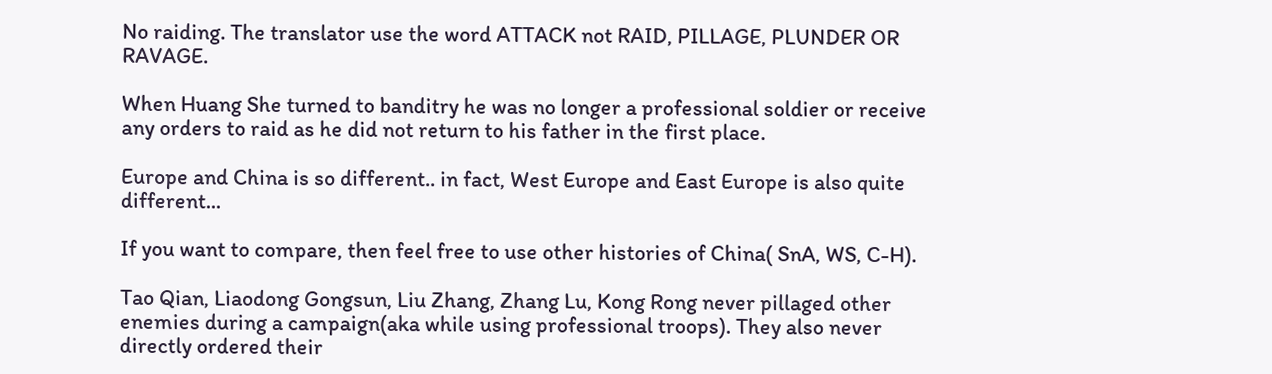No raiding. The translator use the word ATTACK not RAID, PILLAGE, PLUNDER OR RAVAGE.

When Huang She turned to banditry he was no longer a professional soldier or receive any orders to raid as he did not return to his father in the first place.

Europe and China is so different.. in fact, West Europe and East Europe is also quite different...

If you want to compare, then feel free to use other histories of China( SnA, WS, C-H).

Tao Qian, Liaodong Gongsun, Liu Zhang, Zhang Lu, Kong Rong never pillaged other enemies during a campaign(aka while using professional troops). They also never directly ordered their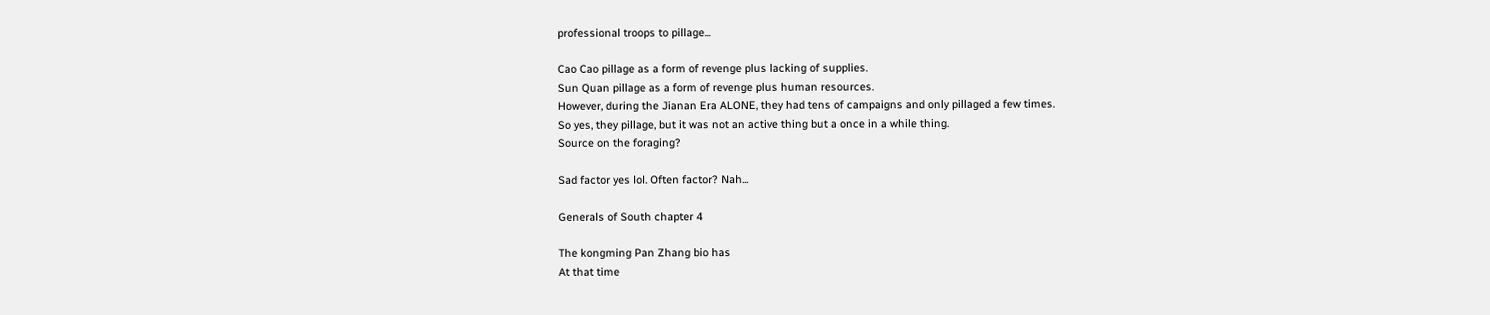professional troops to pillage...

Cao Cao pillage as a form of revenge plus lacking of supplies.
Sun Quan pillage as a form of revenge plus human resources.
However, during the Jianan Era ALONE, they had tens of campaigns and only pillaged a few times.
So yes, they pillage, but it was not an active thing but a once in a while thing.
Source on the foraging?

Sad factor yes lol. Often factor? Nah...

Generals of South chapter 4

The kongming Pan Zhang bio has
At that time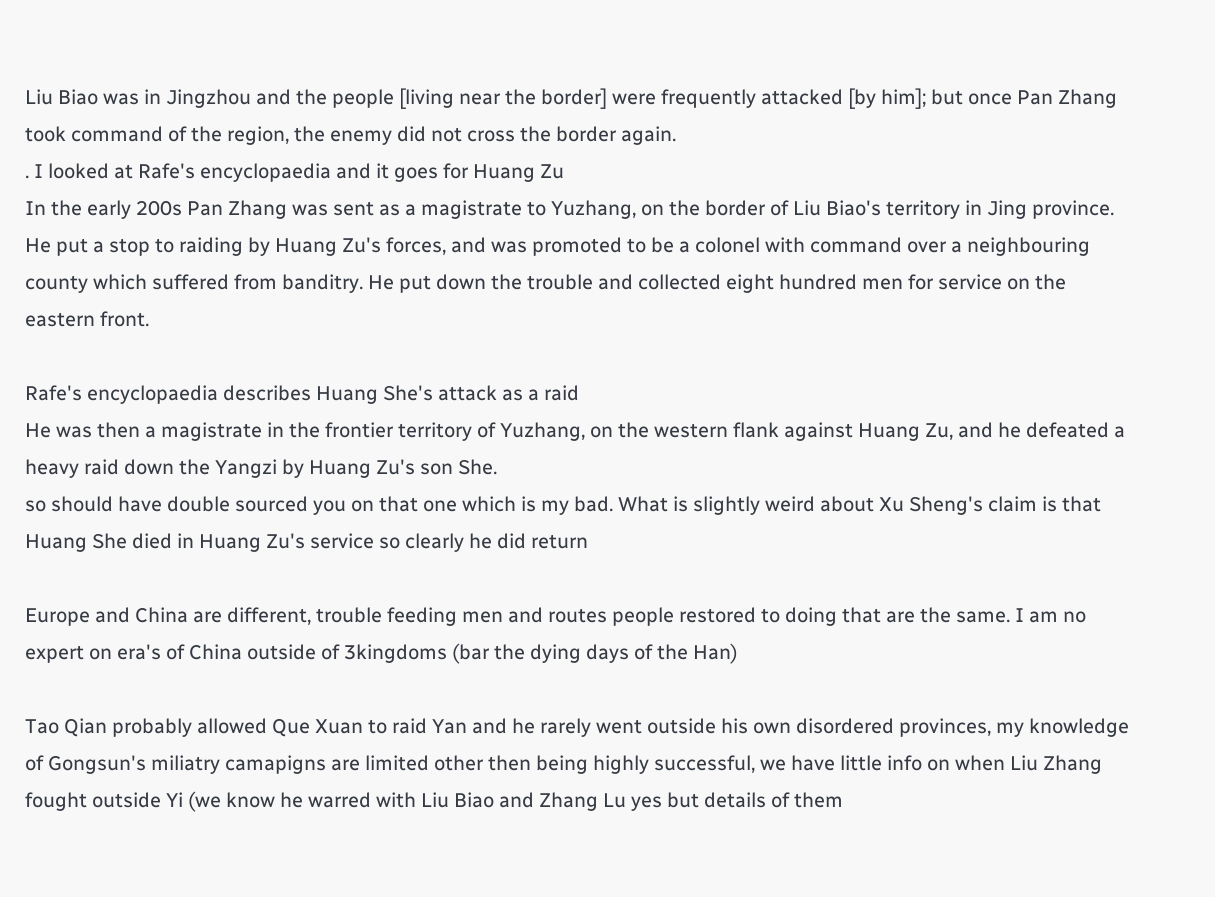Liu Biao was in Jingzhou and the people [living near the border] were frequently attacked [by him]; but once Pan Zhang took command of the region, the enemy did not cross the border again.
. I looked at Rafe's encyclopaedia and it goes for Huang Zu
In the early 200s Pan Zhang was sent as a magistrate to Yuzhang, on the border of Liu Biao's territory in Jing province. He put a stop to raiding by Huang Zu's forces, and was promoted to be a colonel with command over a neighbouring county which suffered from banditry. He put down the trouble and collected eight hundred men for service on the eastern front.

Rafe's encyclopaedia describes Huang She's attack as a raid
He was then a magistrate in the frontier territory of Yuzhang, on the western flank against Huang Zu, and he defeated a heavy raid down the Yangzi by Huang Zu's son She.
so should have double sourced you on that one which is my bad. What is slightly weird about Xu Sheng's claim is that Huang She died in Huang Zu's service so clearly he did return

Europe and China are different, trouble feeding men and routes people restored to doing that are the same. I am no expert on era's of China outside of 3kingdoms (bar the dying days of the Han)

Tao Qian probably allowed Que Xuan to raid Yan and he rarely went outside his own disordered provinces, my knowledge of Gongsun's miliatry camapigns are limited other then being highly successful, we have little info on when Liu Zhang fought outside Yi (we know he warred with Liu Biao and Zhang Lu yes but details of them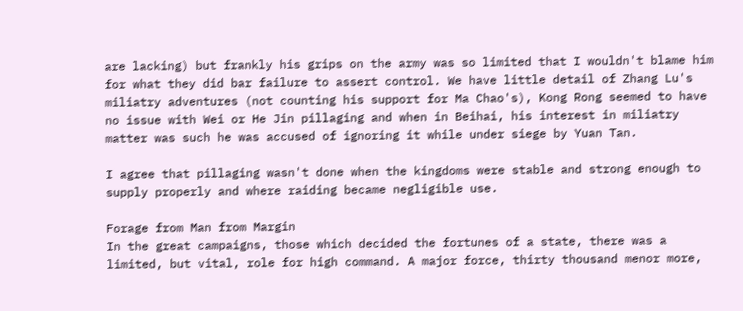are lacking) but frankly his grips on the army was so limited that I wouldn't blame him for what they did bar failure to assert control. We have little detail of Zhang Lu's miliatry adventures (not counting his support for Ma Chao's), Kong Rong seemed to have no issue with Wei or He Jin pillaging and when in Beihai, his interest in miliatry matter was such he was accused of ignoring it while under siege by Yuan Tan.

I agree that pillaging wasn't done when the kingdoms were stable and strong enough to supply properly and where raiding became negligible use.

Forage from Man from Margin
In the great campaigns, those which decided the fortunes of a state, there was a limited, but vital, role for high command. A major force, thirty thousand menor more,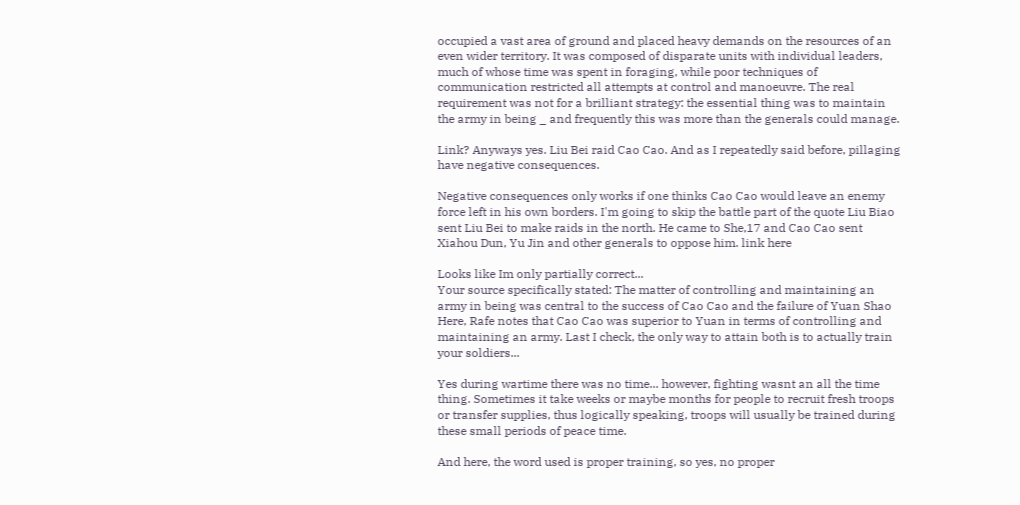occupied a vast area of ground and placed heavy demands on the resources of an even wider territory. It was composed of disparate units with individual leaders, much of whose time was spent in foraging, while poor techniques of communication restricted all attempts at control and manoeuvre. The real requirement was not for a brilliant strategy: the essential thing was to maintain the army in being _ and frequently this was more than the generals could manage.

Link? Anyways yes. Liu Bei raid Cao Cao. And as I repeatedly said before, pillaging have negative consequences.

Negative consequences only works if one thinks Cao Cao would leave an enemy force left in his own borders. I'm going to skip the battle part of the quote Liu Biao sent Liu Bei to make raids in the north. He came to She,17 and Cao Cao sent Xiahou Dun, Yu Jin and other generals to oppose him. link here

Looks like Im only partially correct...
Your source specifically stated: The matter of controlling and maintaining an army in being was central to the success of Cao Cao and the failure of Yuan Shao
Here, Rafe notes that Cao Cao was superior to Yuan in terms of controlling and maintaining an army. Last I check, the only way to attain both is to actually train your soldiers...

Yes during wartime there was no time... however, fighting wasnt an all the time thing. Sometimes it take weeks or maybe months for people to recruit fresh troops or transfer supplies, thus logically speaking, troops will usually be trained during these small periods of peace time.

And here, the word used is proper training, so yes, no proper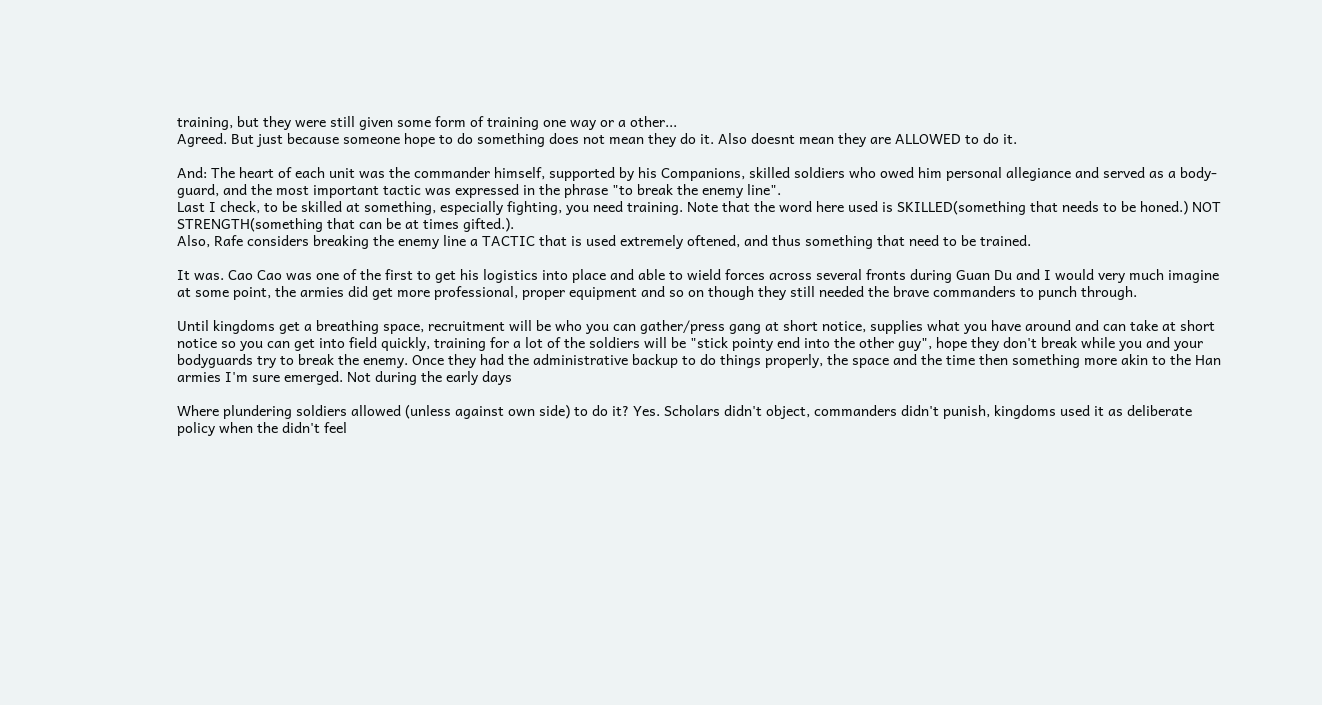training, but they were still given some form of training one way or a other...
Agreed. But just because someone hope to do something does not mean they do it. Also doesnt mean they are ALLOWED to do it.

And: The heart of each unit was the commander himself, supported by his Companions, skilled soldiers who owed him personal allegiance and served as a body-guard, and the most important tactic was expressed in the phrase "to break the enemy line".
Last I check, to be skilled at something, especially fighting, you need training. Note that the word here used is SKILLED(something that needs to be honed.) NOT STRENGTH(something that can be at times gifted.).
Also, Rafe considers breaking the enemy line a TACTIC that is used extremely oftened, and thus something that need to be trained.

It was. Cao Cao was one of the first to get his logistics into place and able to wield forces across several fronts during Guan Du and I would very much imagine at some point, the armies did get more professional, proper equipment and so on though they still needed the brave commanders to punch through.

Until kingdoms get a breathing space, recruitment will be who you can gather/press gang at short notice, supplies what you have around and can take at short notice so you can get into field quickly, training for a lot of the soldiers will be "stick pointy end into the other guy", hope they don't break while you and your bodyguards try to break the enemy. Once they had the administrative backup to do things properly, the space and the time then something more akin to the Han armies I'm sure emerged. Not during the early days

Where plundering soldiers allowed (unless against own side) to do it? Yes. Scholars didn't object, commanders didn't punish, kingdoms used it as deliberate policy when the didn't feel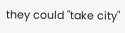they could "take city"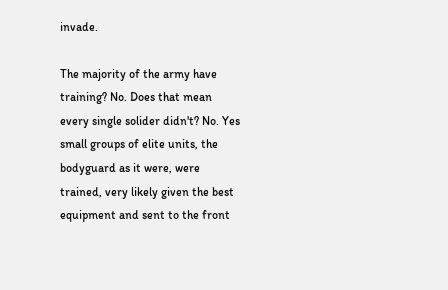invade.

The majority of the army have training? No. Does that mean every single solider didn't? No. Yes small groups of elite units, the bodyguard as it were, were trained, very likely given the best equipment and sent to the front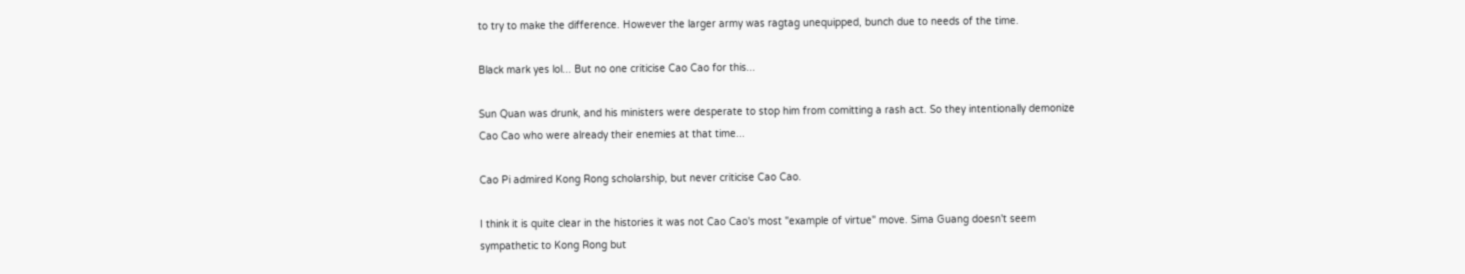to try to make the difference. However the larger army was ragtag unequipped, bunch due to needs of the time.

Black mark yes lol... But no one criticise Cao Cao for this...

Sun Quan was drunk, and his ministers were desperate to stop him from comitting a rash act. So they intentionally demonize Cao Cao who were already their enemies at that time...

Cao Pi admired Kong Rong scholarship, but never criticise Cao Cao.

I think it is quite clear in the histories it was not Cao Cao's most "example of virtue" move. Sima Guang doesn't seem sympathetic to Kong Rong but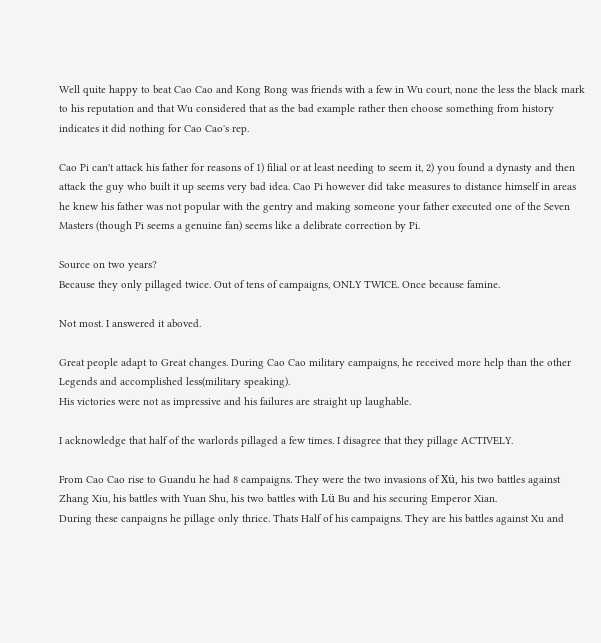Well quite happy to beat Cao Cao and Kong Rong was friends with a few in Wu court, none the less the black mark to his reputation and that Wu considered that as the bad example rather then choose something from history indicates it did nothing for Cao Cao's rep.

Cao Pi can't attack his father for reasons of 1) filial or at least needing to seem it, 2) you found a dynasty and then attack the guy who built it up seems very bad idea. Cao Pi however did take measures to distance himself in areas he knew his father was not popular with the gentry and making someone your father executed one of the Seven Masters (though Pi seems a genuine fan) seems like a delibrate correction by Pi.

Source on two years?
Because they only pillaged twice. Out of tens of campaigns, ONLY TWICE. Once because famine.

Not most. I answered it aboved.

Great people adapt to Great changes. During Cao Cao military campaigns, he received more help than the other Legends and accomplished less(military speaking).
His victories were not as impressive and his failures are straight up laughable.

I acknowledge that half of the warlords pillaged a few times. I disagree that they pillage ACTIVELY.

From Cao Cao rise to Guandu he had 8 campaigns. They were the two invasions of Xü, his two battles against Zhang Xiu, his battles with Yuan Shu, his two battles with Lü Bu and his securing Emperor Xian.
During these canpaigns he pillage only thrice. Thats Half of his campaigns. They are his battles against Xu and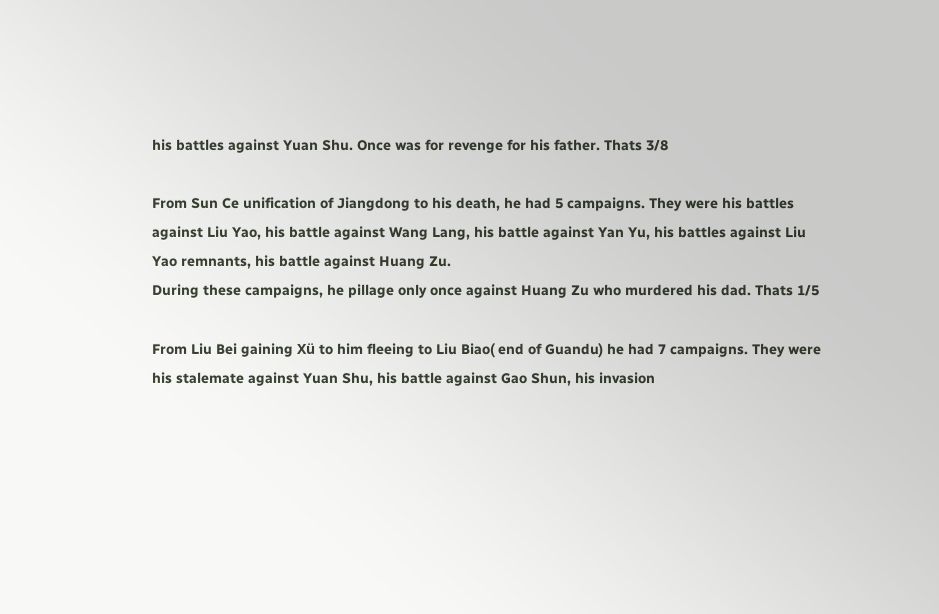his battles against Yuan Shu. Once was for revenge for his father. Thats 3/8

From Sun Ce unification of Jiangdong to his death, he had 5 campaigns. They were his battles against Liu Yao, his battle against Wang Lang, his battle against Yan Yu, his battles against Liu Yao remnants, his battle against Huang Zu.
During these campaigns, he pillage only once against Huang Zu who murdered his dad. Thats 1/5

From Liu Bei gaining Xü to him fleeing to Liu Biao( end of Guandu) he had 7 campaigns. They were his stalemate against Yuan Shu, his battle against Gao Shun, his invasion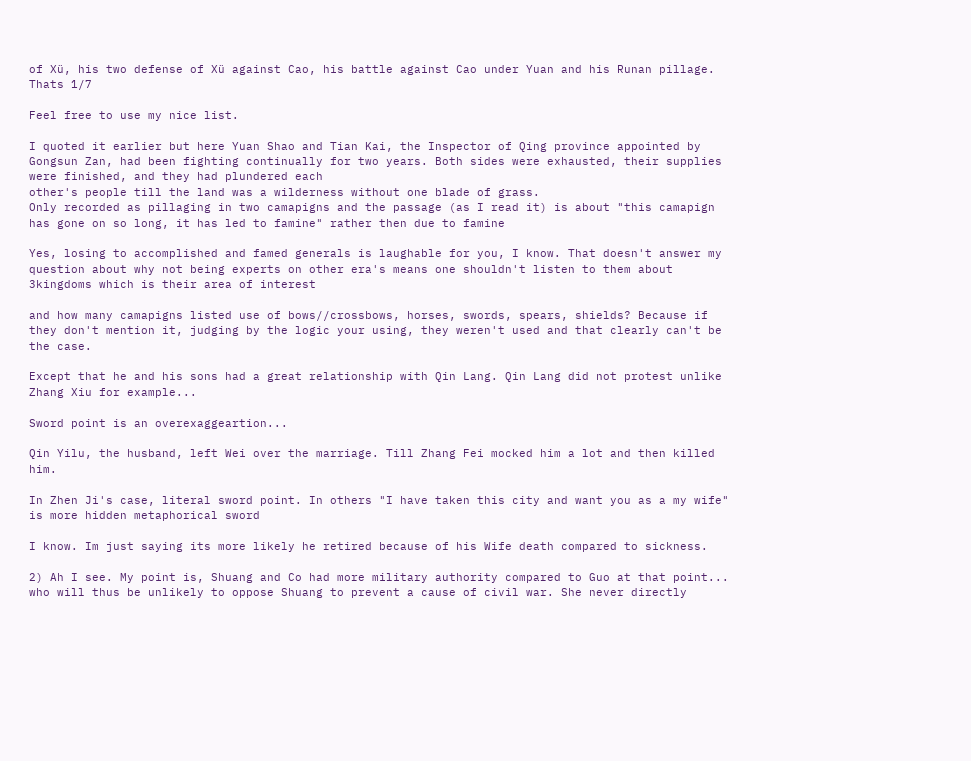of Xü, his two defense of Xü against Cao, his battle against Cao under Yuan and his Runan pillage. Thats 1/7

Feel free to use my nice list.

I quoted it earlier but here Yuan Shao and Tian Kai, the Inspector of Qing province appointed by Gongsun Zan, had been fighting continually for two years. Both sides were exhausted, their supplies were finished, and they had plundered each
other's people till the land was a wilderness without one blade of grass.
Only recorded as pillaging in two camapigns and the passage (as I read it) is about "this camapign has gone on so long, it has led to famine" rather then due to famine

Yes, losing to accomplished and famed generals is laughable for you, I know. That doesn't answer my question about why not being experts on other era's means one shouldn't listen to them about 3kingdoms which is their area of interest

and how many camapigns listed use of bows//crossbows, horses, swords, spears, shields? Because if they don't mention it, judging by the logic your using, they weren't used and that clearly can't be the case.

Except that he and his sons had a great relationship with Qin Lang. Qin Lang did not protest unlike Zhang Xiu for example...

Sword point is an overexaggeartion...

Qin Yilu, the husband, left Wei over the marriage. Till Zhang Fei mocked him a lot and then killed him.

In Zhen Ji's case, literal sword point. In others "I have taken this city and want you as a my wife" is more hidden metaphorical sword

I know. Im just saying its more likely he retired because of his Wife death compared to sickness.

2) Ah I see. My point is, Shuang and Co had more military authority compared to Guo at that point... who will thus be unlikely to oppose Shuang to prevent a cause of civil war. She never directly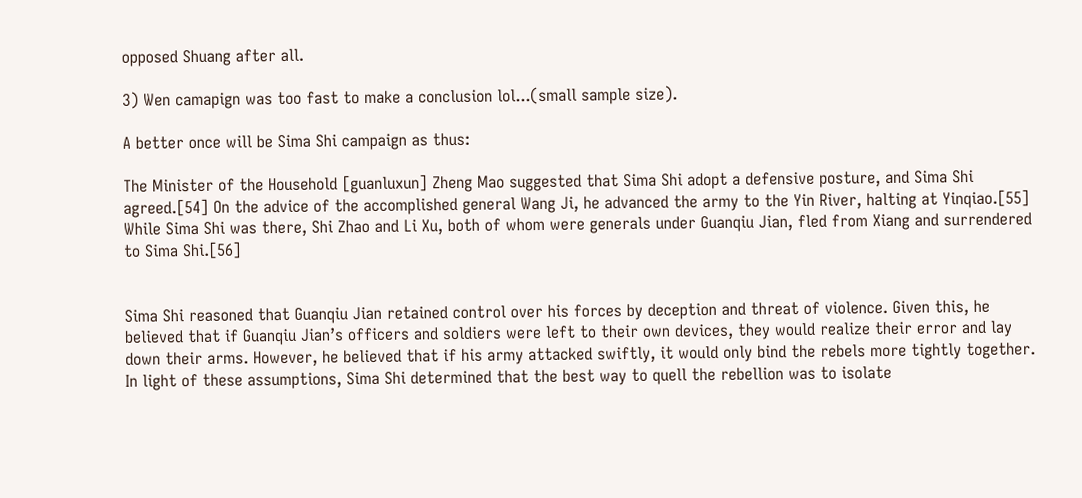opposed Shuang after all.

3) Wen camapign was too fast to make a conclusion lol...(small sample size).

A better once will be Sima Shi campaign as thus:

The Minister of the Household [guanluxun] Zheng Mao suggested that Sima Shi adopt a defensive posture, and Sima Shi agreed.[54] On the advice of the accomplished general Wang Ji, he advanced the army to the Yin River, halting at Yinqiao.[55] While Sima Shi was there, Shi Zhao and Li Xu, both of whom were generals under Guanqiu Jian, fled from Xiang and surrendered to Sima Shi.[56]


Sima Shi reasoned that Guanqiu Jian retained control over his forces by deception and threat of violence. Given this, he believed that if Guanqiu Jian’s officers and soldiers were left to their own devices, they would realize their error and lay down their arms. However, he believed that if his army attacked swiftly, it would only bind the rebels more tightly together. In light of these assumptions, Sima Shi determined that the best way to quell the rebellion was to isolate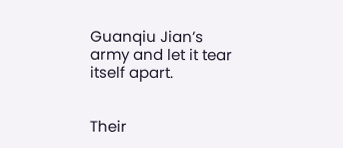Guanqiu Jian’s army and let it tear itself apart.


Their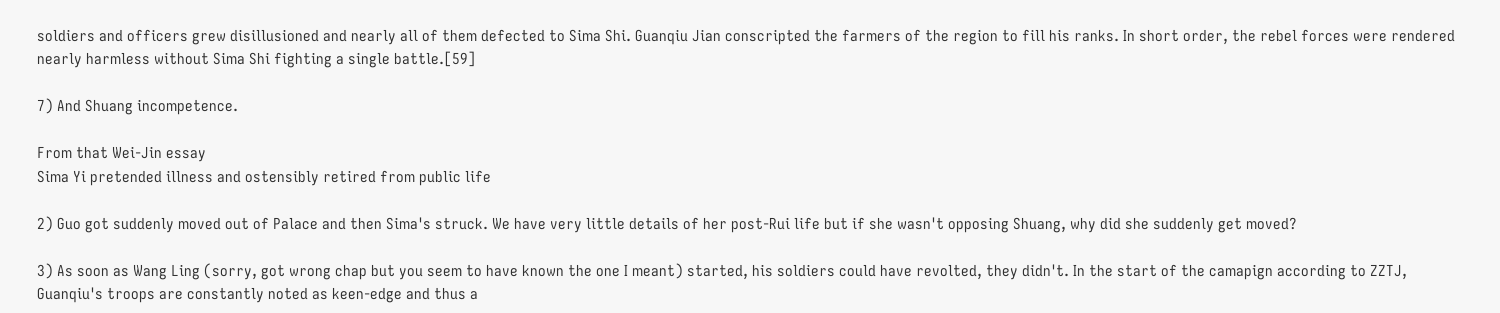soldiers and officers grew disillusioned and nearly all of them defected to Sima Shi. Guanqiu Jian conscripted the farmers of the region to fill his ranks. In short order, the rebel forces were rendered nearly harmless without Sima Shi fighting a single battle.[59]

7) And Shuang incompetence.

From that Wei-Jin essay
Sima Yi pretended illness and ostensibly retired from public life

2) Guo got suddenly moved out of Palace and then Sima's struck. We have very little details of her post-Rui life but if she wasn't opposing Shuang, why did she suddenly get moved?

3) As soon as Wang Ling (sorry, got wrong chap but you seem to have known the one I meant) started, his soldiers could have revolted, they didn't. In the start of the camapign according to ZZTJ, Guanqiu's troops are constantly noted as keen-edge and thus a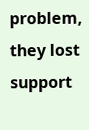problem, they lost support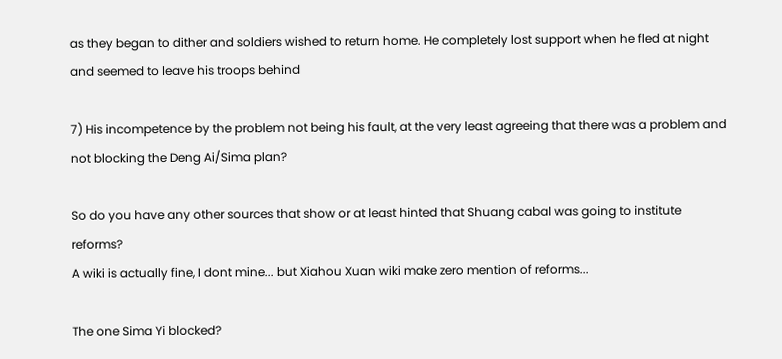as they began to dither and soldiers wished to return home. He completely lost support when he fled at night and seemed to leave his troops behind

7) His incompetence by the problem not being his fault, at the very least agreeing that there was a problem and not blocking the Deng Ai/Sima plan?

So do you have any other sources that show or at least hinted that Shuang cabal was going to institute reforms?
A wiki is actually fine, I dont mine... but Xiahou Xuan wiki make zero mention of reforms...

The one Sima Yi blocked?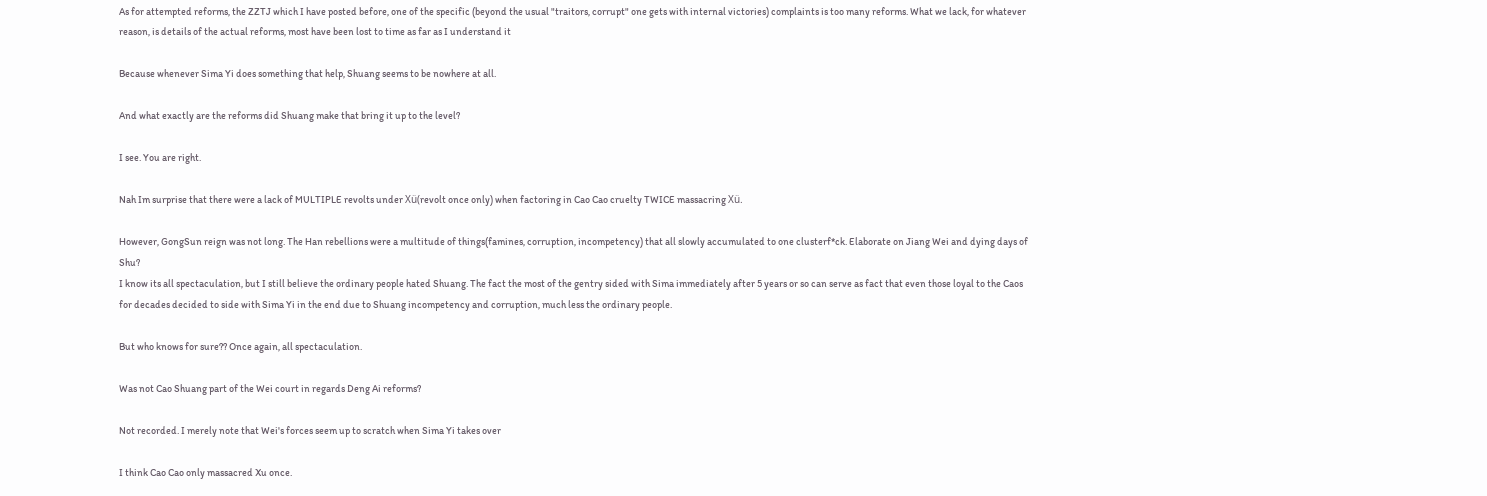As for attempted reforms, the ZZTJ which I have posted before, one of the specific (beyond the usual "traitors, corrupt" one gets with internal victories) complaints is too many reforms. What we lack, for whatever reason, is details of the actual reforms, most have been lost to time as far as I understand it

Because whenever Sima Yi does something that help, Shuang seems to be nowhere at all.

And what exactly are the reforms did Shuang make that bring it up to the level?

I see. You are right.

Nah Im surprise that there were a lack of MULTIPLE revolts under Xü(revolt once only) when factoring in Cao Cao cruelty TWICE massacring Xü.

However, GongSun reign was not long. The Han rebellions were a multitude of things(famines, corruption, incompetency) that all slowly accumulated to one clusterf*ck. Elaborate on Jiang Wei and dying days of Shu?
I know its all spectaculation, but I still believe the ordinary people hated Shuang. The fact the most of the gentry sided with Sima immediately after 5 years or so can serve as fact that even those loyal to the Caos for decades decided to side with Sima Yi in the end due to Shuang incompetency and corruption, much less the ordinary people.

But who knows for sure?? Once again, all spectaculation.

Was not Cao Shuang part of the Wei court in regards Deng Ai reforms?

Not recorded. I merely note that Wei's forces seem up to scratch when Sima Yi takes over

I think Cao Cao only massacred Xu once.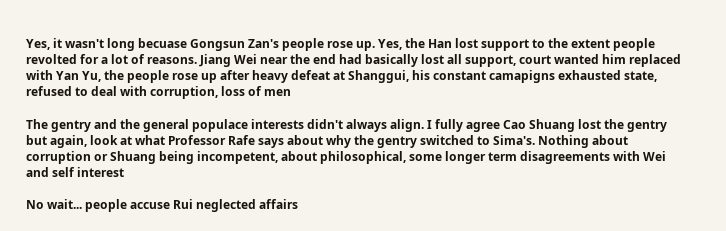Yes, it wasn't long becuase Gongsun Zan's people rose up. Yes, the Han lost support to the extent people revolted for a lot of reasons. Jiang Wei near the end had basically lost all support, court wanted him replaced with Yan Yu, the people rose up after heavy defeat at Shanggui, his constant camapigns exhausted state, refused to deal with corruption, loss of men

The gentry and the general populace interests didn't always align. I fully agree Cao Shuang lost the gentry but again, look at what Professor Rafe says about why the gentry switched to Sima's. Nothing about corruption or Shuang being incompetent, about philosophical, some longer term disagreements with Wei and self interest

No wait... people accuse Rui neglected affairs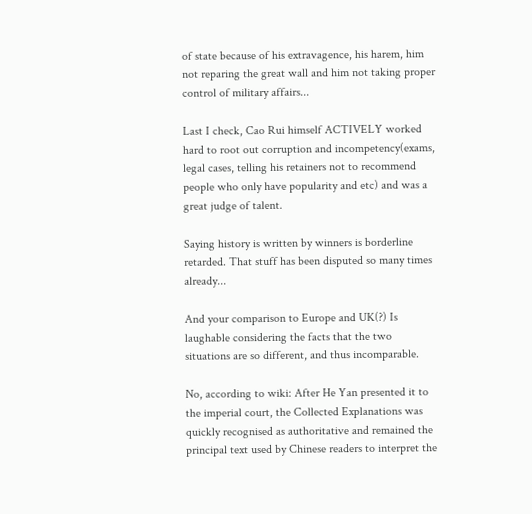of state because of his extravagence, his harem, him not reparing the great wall and him not taking proper control of military affairs...

Last I check, Cao Rui himself ACTIVELY worked hard to root out corruption and incompetency(exams, legal cases, telling his retainers not to recommend people who only have popularity and etc) and was a great judge of talent.

Saying history is written by winners is borderline retarded. That stuff has been disputed so many times already...

And your comparison to Europe and UK(?) Is laughable considering the facts that the two situations are so different, and thus incomparable.

No, according to wiki: After He Yan presented it to the imperial court, the Collected Explanations was quickly recognised as authoritative and remained the principal text used by Chinese readers to interpret the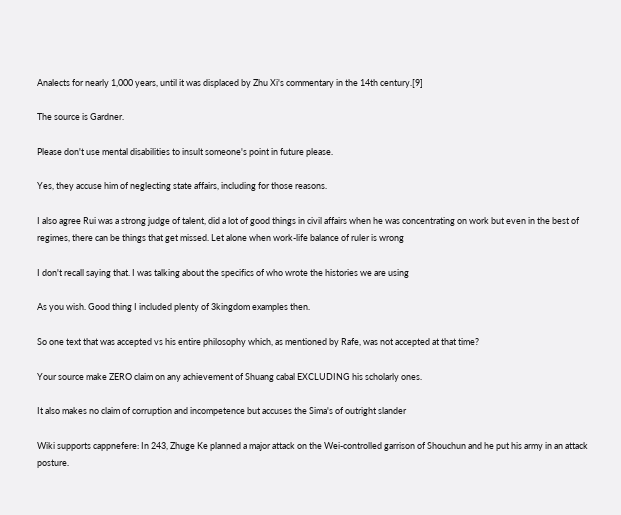Analects for nearly 1,000 years, until it was displaced by Zhu Xi's commentary in the 14th century.[9]

The source is Gardner.

Please don't use mental disabilities to insult someone's point in future please.

Yes, they accuse him of neglecting state affairs, including for those reasons.

I also agree Rui was a strong judge of talent, did a lot of good things in civil affairs when he was concentrating on work but even in the best of regimes, there can be things that get missed. Let alone when work-life balance of ruler is wrong

I don't recall saying that. I was talking about the specifics of who wrote the histories we are using

As you wish. Good thing I included plenty of 3kingdom examples then.

So one text that was accepted vs his entire philosophy which, as mentioned by Rafe, was not accepted at that time?

Your source make ZERO claim on any achievement of Shuang cabal EXCLUDING his scholarly ones.

It also makes no claim of corruption and incompetence but accuses the Sima's of outright slander

Wiki supports cappnefere: In 243, Zhuge Ke planned a major attack on the Wei-controlled garrison of Shouchun and he put his army in an attack posture.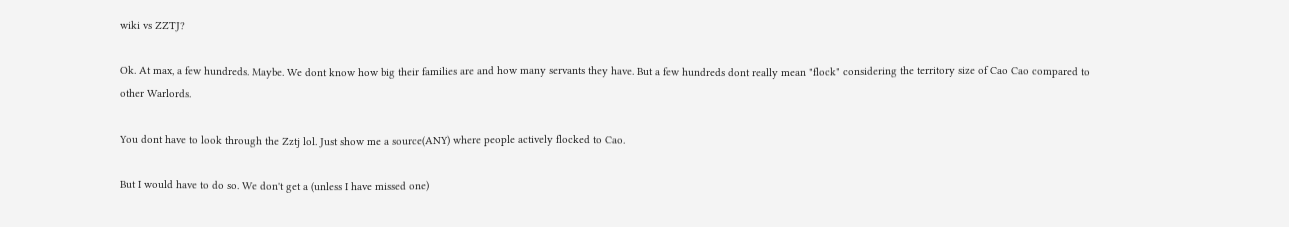wiki vs ZZTJ?

Ok. At max, a few hundreds. Maybe. We dont know how big their families are and how many servants they have. But a few hundreds dont really mean "flock" considering the territory size of Cao Cao compared to other Warlords.

You dont have to look through the Zztj lol. Just show me a source(ANY) where people actively flocked to Cao.

But I would have to do so. We don't get a (unless I have missed one)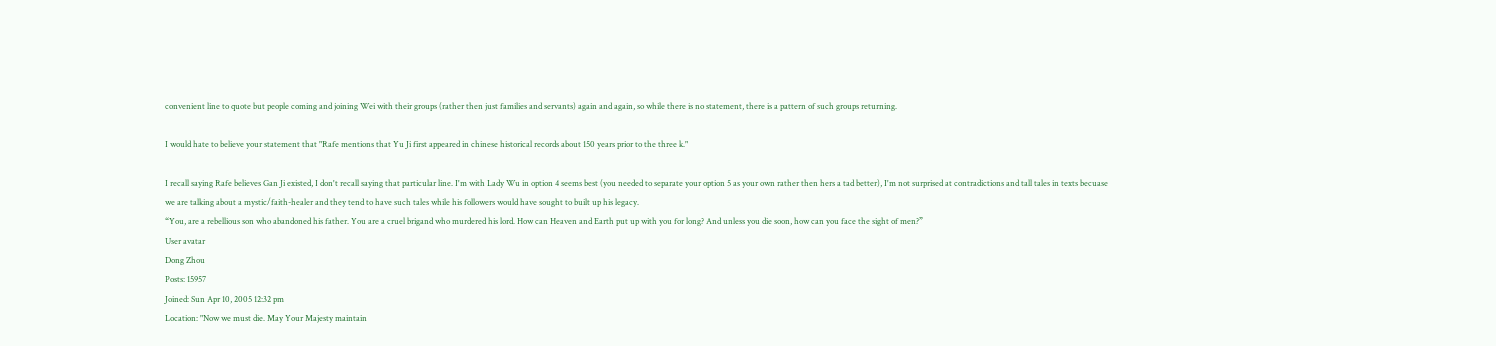convenient line to quote but people coming and joining Wei with their groups (rather then just families and servants) again and again, so while there is no statement, there is a pattern of such groups returning.

I would hate to believe your statement that "Rafe mentions that Yu Ji first appeared in chinese historical records about 150 years prior to the three k."

I recall saying Rafe believes Gan Ji existed, I don't recall saying that particular line. I'm with Lady Wu in option 4 seems best (you needed to separate your option 5 as your own rather then hers a tad better), I'm not surprised at contradictions and tall tales in texts becuase we are talking about a mystic/faith-healer and they tend to have such tales while his followers would have sought to built up his legacy.
“You, are a rebellious son who abandoned his father. You are a cruel brigand who murdered his lord. How can Heaven and Earth put up with you for long? And unless you die soon, how can you face the sight of men?”
User avatar
Dong Zhou
Posts: 15957
Joined: Sun Apr 10, 2005 12:32 pm
Location: "Now we must die. May Your Majesty maintain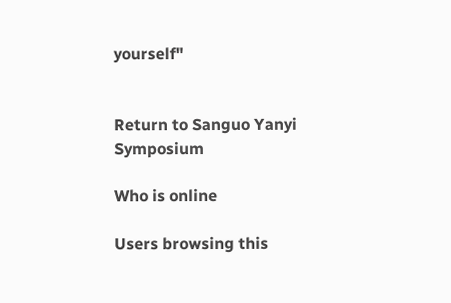yourself"


Return to Sanguo Yanyi Symposium

Who is online

Users browsing this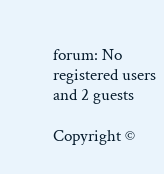forum: No registered users and 2 guests

Copyright ©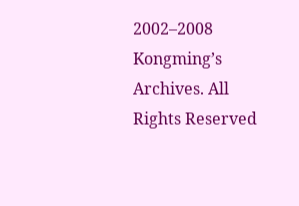2002–2008 Kongming’s Archives. All Rights Reserved